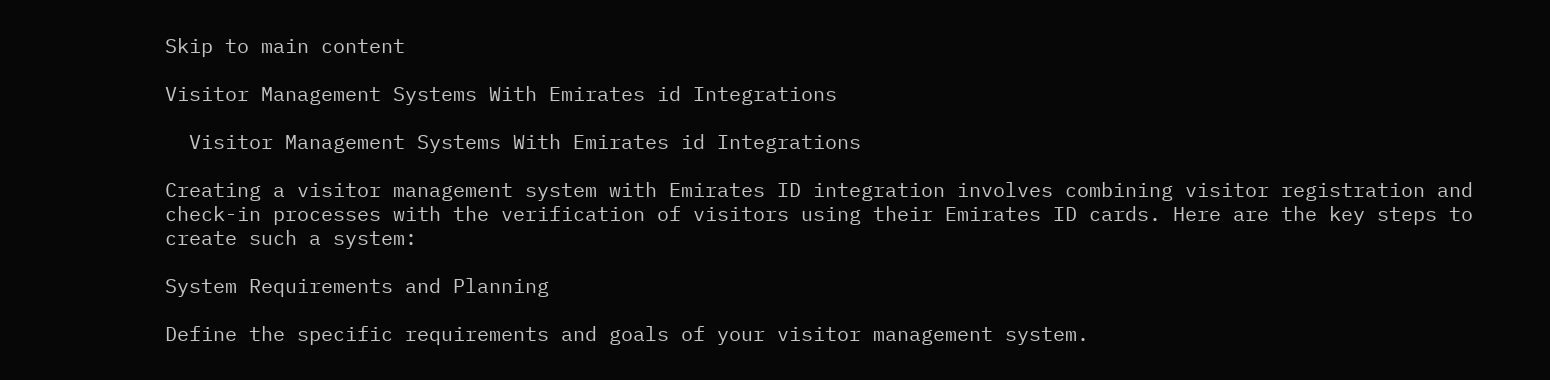Skip to main content

Visitor Management Systems With Emirates id Integrations

  Visitor Management Systems With Emirates id Integrations

Creating a visitor management system with Emirates ID integration involves combining visitor registration and check-in processes with the verification of visitors using their Emirates ID cards. Here are the key steps to create such a system:

System Requirements and Planning

Define the specific requirements and goals of your visitor management system.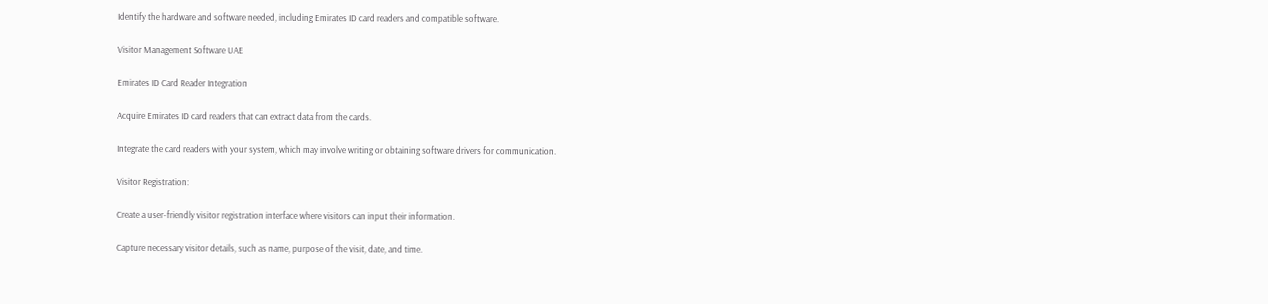Identify the hardware and software needed, including Emirates ID card readers and compatible software.

Visitor Management Software UAE

Emirates ID Card Reader Integration

Acquire Emirates ID card readers that can extract data from the cards.

Integrate the card readers with your system, which may involve writing or obtaining software drivers for communication.

Visitor Registration:

Create a user-friendly visitor registration interface where visitors can input their information.

Capture necessary visitor details, such as name, purpose of the visit, date, and time.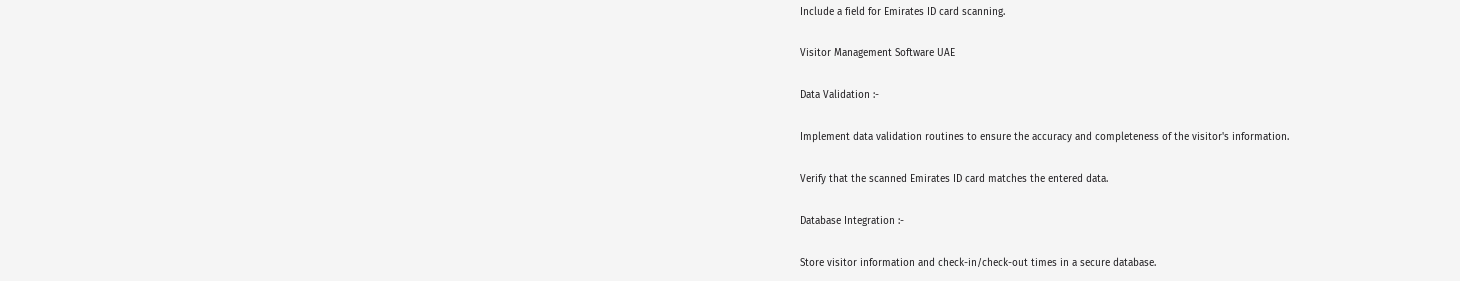Include a field for Emirates ID card scanning.

Visitor Management Software UAE

Data Validation :-

Implement data validation routines to ensure the accuracy and completeness of the visitor's information.

Verify that the scanned Emirates ID card matches the entered data.

Database Integration :-

Store visitor information and check-in/check-out times in a secure database.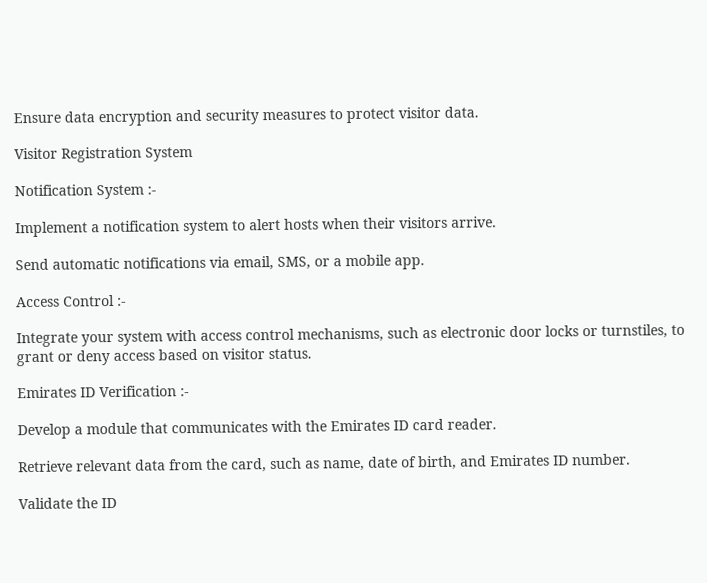Ensure data encryption and security measures to protect visitor data.

Visitor Registration System

Notification System :-

Implement a notification system to alert hosts when their visitors arrive.

Send automatic notifications via email, SMS, or a mobile app.

Access Control :-

Integrate your system with access control mechanisms, such as electronic door locks or turnstiles, to grant or deny access based on visitor status.

Emirates ID Verification :-

Develop a module that communicates with the Emirates ID card reader.

Retrieve relevant data from the card, such as name, date of birth, and Emirates ID number.

Validate the ID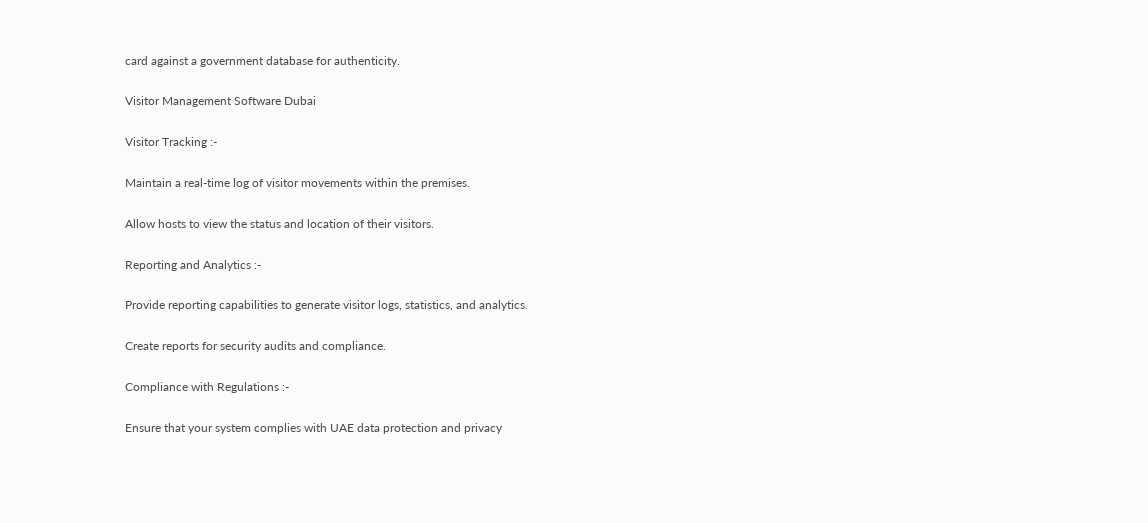card against a government database for authenticity.

Visitor Management Software Dubai

Visitor Tracking :-

Maintain a real-time log of visitor movements within the premises.

Allow hosts to view the status and location of their visitors.

Reporting and Analytics :-

Provide reporting capabilities to generate visitor logs, statistics, and analytics.

Create reports for security audits and compliance.

Compliance with Regulations :-

Ensure that your system complies with UAE data protection and privacy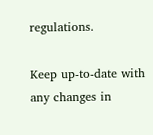regulations.

Keep up-to-date with any changes in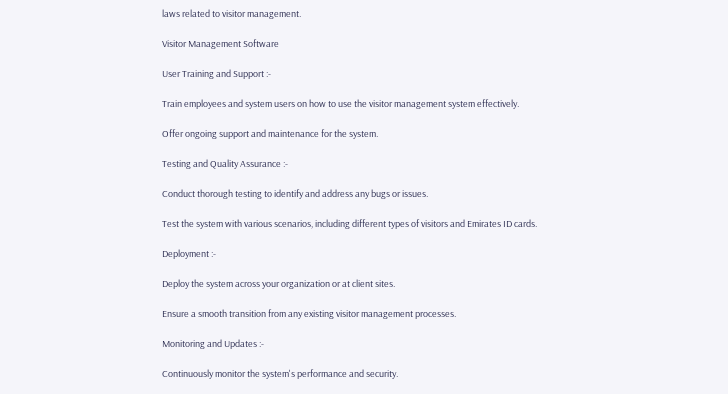laws related to visitor management.

Visitor Management Software

User Training and Support :-

Train employees and system users on how to use the visitor management system effectively.

Offer ongoing support and maintenance for the system.

Testing and Quality Assurance :-

Conduct thorough testing to identify and address any bugs or issues.

Test the system with various scenarios, including different types of visitors and Emirates ID cards.

Deployment :-

Deploy the system across your organization or at client sites.

Ensure a smooth transition from any existing visitor management processes.

Monitoring and Updates :-

Continuously monitor the system's performance and security.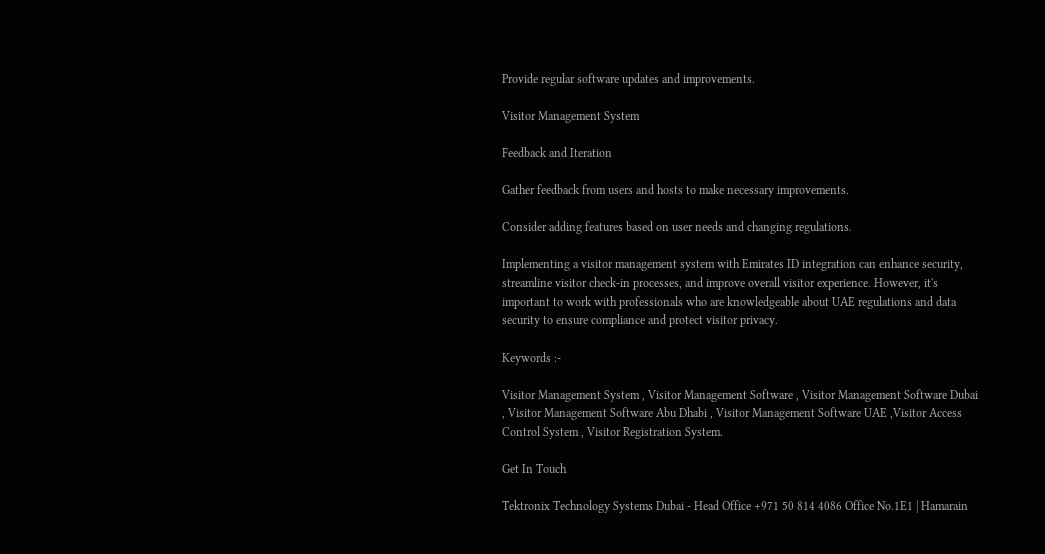Provide regular software updates and improvements.

Visitor Management System

Feedback and Iteration

Gather feedback from users and hosts to make necessary improvements.

Consider adding features based on user needs and changing regulations.

Implementing a visitor management system with Emirates ID integration can enhance security, streamline visitor check-in processes, and improve overall visitor experience. However, it's important to work with professionals who are knowledgeable about UAE regulations and data security to ensure compliance and protect visitor privacy.

Keywords :-

Visitor Management System , Visitor Management Software , Visitor Management Software Dubai , Visitor Management Software Abu Dhabi , Visitor Management Software UAE ,Visitor Access Control System , Visitor Registration System.

Get In Touch

Tektronix Technology Systems Dubai - Head Office +971 50 814 4086 Office No.1E1 | Hamarain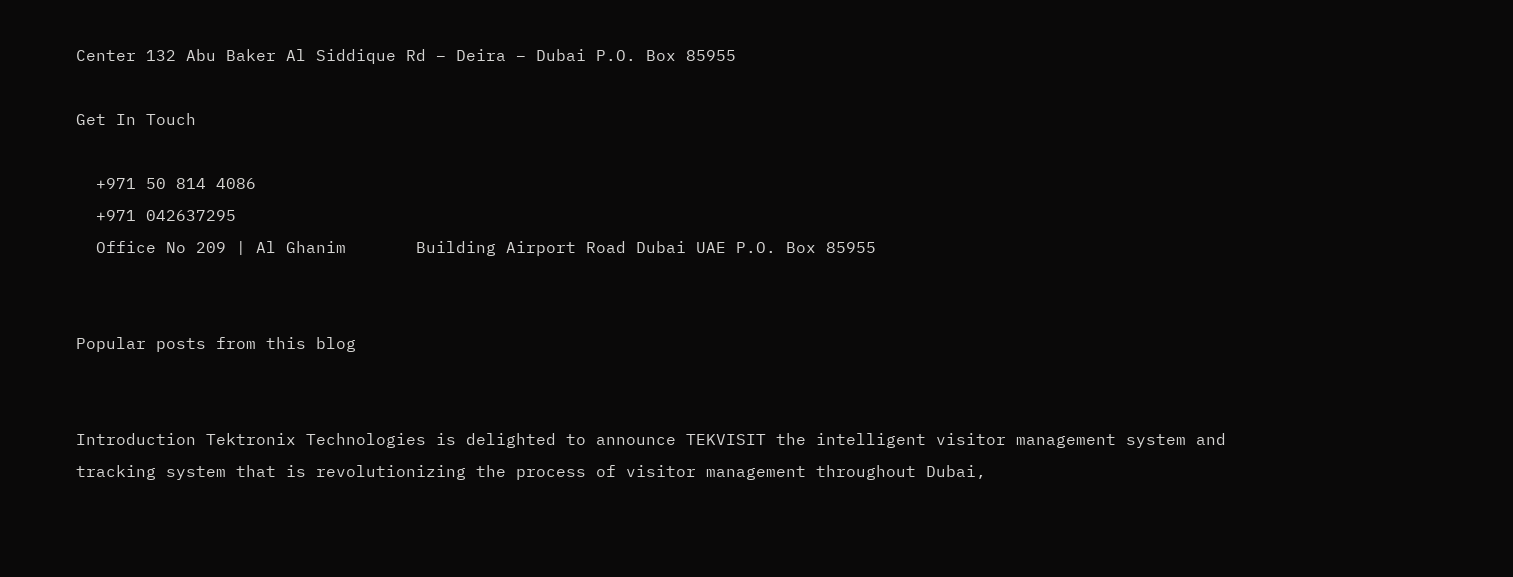Center 132 Abu Baker Al Siddique Rd – Deira – Dubai P.O. Box 85955

Get In Touch

  +971 50 814 4086
  +971 042637295
  Office No 209 | Al Ghanim       Building Airport Road Dubai UAE P.O. Box 85955


Popular posts from this blog


Introduction Tektronix Technologies is delighted to announce TEKVISIT the intelligent visitor management system and tracking system that is revolutionizing the process of visitor management throughout Dubai,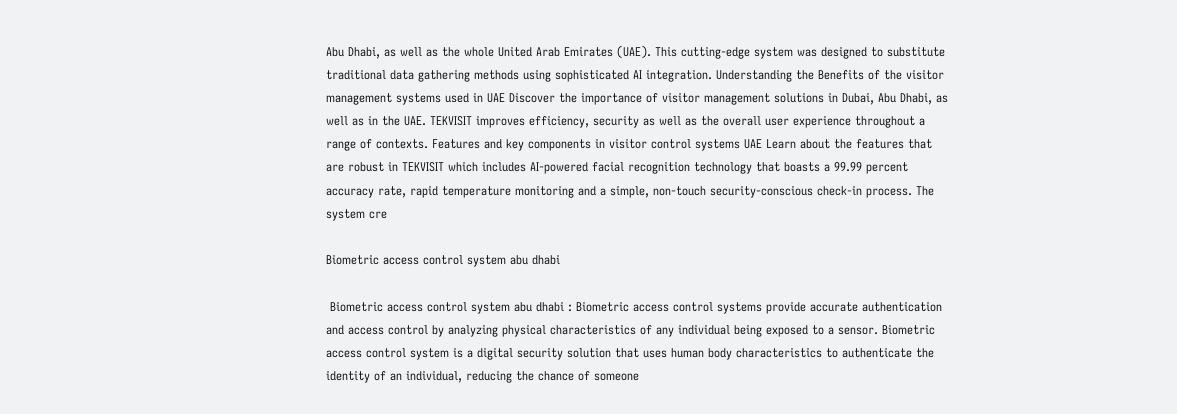Abu Dhabi, as well as the whole United Arab Emirates (UAE). This cutting-edge system was designed to substitute traditional data gathering methods using sophisticated AI integration. Understanding the Benefits of the visitor management systems used in UAE Discover the importance of visitor management solutions in Dubai, Abu Dhabi, as well as in the UAE. TEKVISIT improves efficiency, security as well as the overall user experience throughout a range of contexts. Features and key components in visitor control systems UAE Learn about the features that are robust in TEKVISIT which includes AI-powered facial recognition technology that boasts a 99.99 percent accuracy rate, rapid temperature monitoring and a simple, non-touch security-conscious check-in process. The system cre

Biometric access control system abu dhabi

 Biometric access control system abu dhabi : Biometric access control systems provide accurate authentication and access control by analyzing physical characteristics of any individual being exposed to a sensor. Biometric access control system is a digital security solution that uses human body characteristics to authenticate the identity of an individual, reducing the chance of someone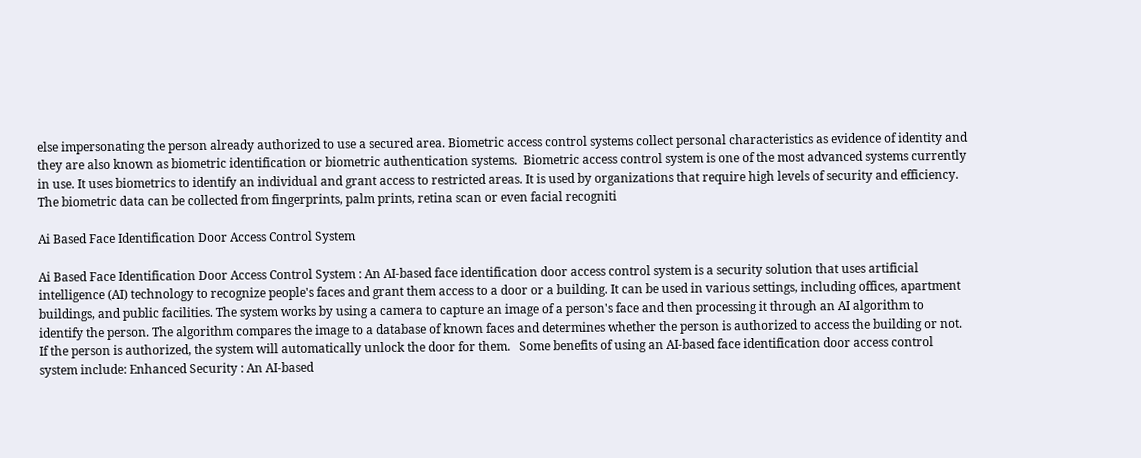else impersonating the person already authorized to use a secured area. Biometric access control systems collect personal characteristics as evidence of identity and they are also known as biometric identification or biometric authentication systems.  Biometric access control system is one of the most advanced systems currently in use. It uses biometrics to identify an individual and grant access to restricted areas. It is used by organizations that require high levels of security and efficiency. The biometric data can be collected from fingerprints, palm prints, retina scan or even facial recogniti

Ai Based Face Identification Door Access Control System

Ai Based Face Identification Door Access Control System : An AI-based face identification door access control system is a security solution that uses artificial intelligence (AI) technology to recognize people's faces and grant them access to a door or a building. It can be used in various settings, including offices, apartment buildings, and public facilities. The system works by using a camera to capture an image of a person's face and then processing it through an AI algorithm to identify the person. The algorithm compares the image to a database of known faces and determines whether the person is authorized to access the building or not. If the person is authorized, the system will automatically unlock the door for them.   Some benefits of using an AI-based face identification door access control system include: Enhanced Security : An AI-based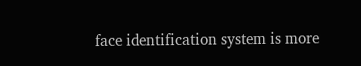face identification system is more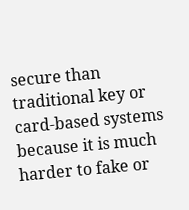secure than traditional key or card-based systems because it is much harder to fake or